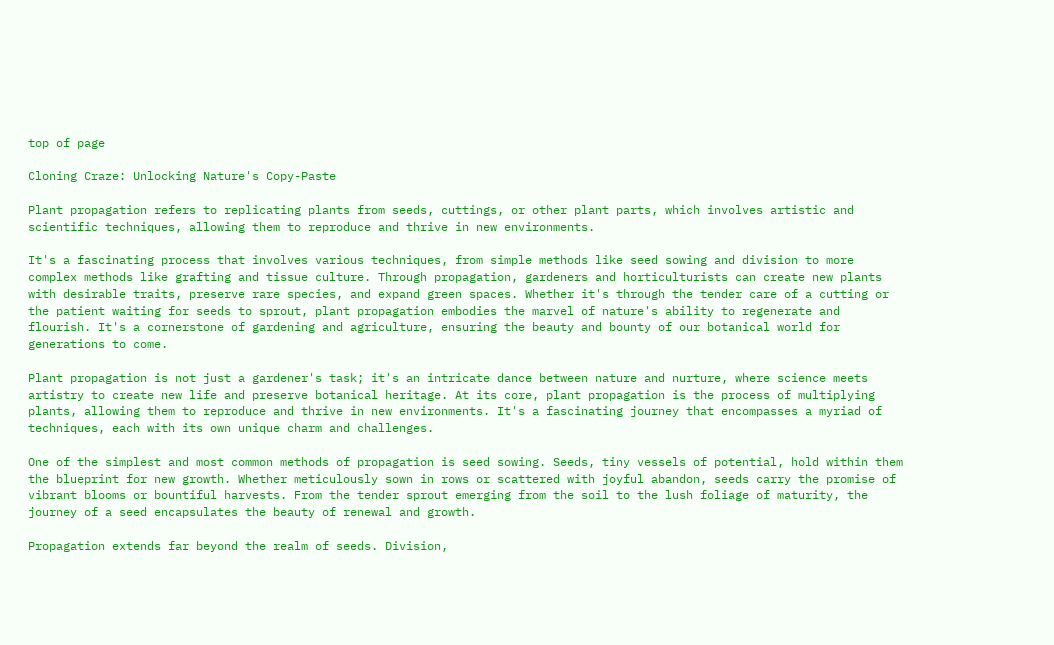top of page

Cloning Craze: Unlocking Nature's Copy-Paste

Plant propagation refers to replicating plants from seeds, cuttings, or other plant parts, which involves artistic and scientific techniques, allowing them to reproduce and thrive in new environments.

It's a fascinating process that involves various techniques, from simple methods like seed sowing and division to more complex methods like grafting and tissue culture. Through propagation, gardeners and horticulturists can create new plants with desirable traits, preserve rare species, and expand green spaces. Whether it's through the tender care of a cutting or the patient waiting for seeds to sprout, plant propagation embodies the marvel of nature's ability to regenerate and flourish. It's a cornerstone of gardening and agriculture, ensuring the beauty and bounty of our botanical world for generations to come.

Plant propagation is not just a gardener's task; it's an intricate dance between nature and nurture, where science meets artistry to create new life and preserve botanical heritage. At its core, plant propagation is the process of multiplying plants, allowing them to reproduce and thrive in new environments. It's a fascinating journey that encompasses a myriad of techniques, each with its own unique charm and challenges.

One of the simplest and most common methods of propagation is seed sowing. Seeds, tiny vessels of potential, hold within them the blueprint for new growth. Whether meticulously sown in rows or scattered with joyful abandon, seeds carry the promise of vibrant blooms or bountiful harvests. From the tender sprout emerging from the soil to the lush foliage of maturity, the journey of a seed encapsulates the beauty of renewal and growth.

Propagation extends far beyond the realm of seeds. Division,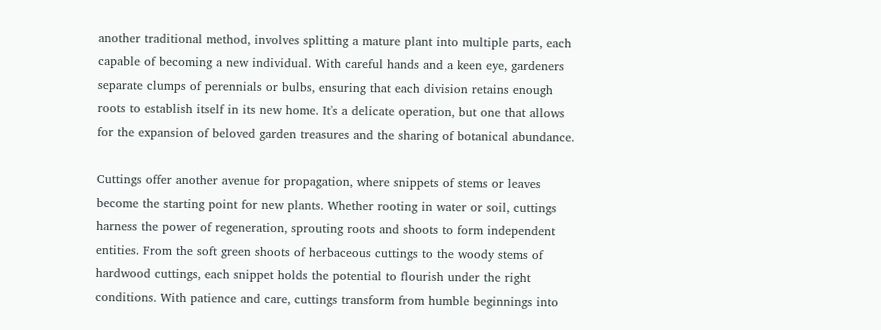another traditional method, involves splitting a mature plant into multiple parts, each capable of becoming a new individual. With careful hands and a keen eye, gardeners separate clumps of perennials or bulbs, ensuring that each division retains enough roots to establish itself in its new home. It's a delicate operation, but one that allows for the expansion of beloved garden treasures and the sharing of botanical abundance.

Cuttings offer another avenue for propagation, where snippets of stems or leaves become the starting point for new plants. Whether rooting in water or soil, cuttings harness the power of regeneration, sprouting roots and shoots to form independent entities. From the soft green shoots of herbaceous cuttings to the woody stems of hardwood cuttings, each snippet holds the potential to flourish under the right conditions. With patience and care, cuttings transform from humble beginnings into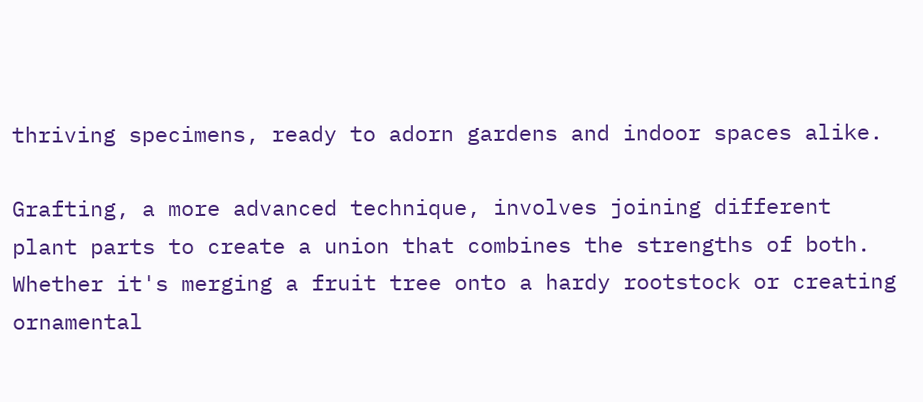thriving specimens, ready to adorn gardens and indoor spaces alike.

Grafting, a more advanced technique, involves joining different plant parts to create a union that combines the strengths of both. Whether it's merging a fruit tree onto a hardy rootstock or creating ornamental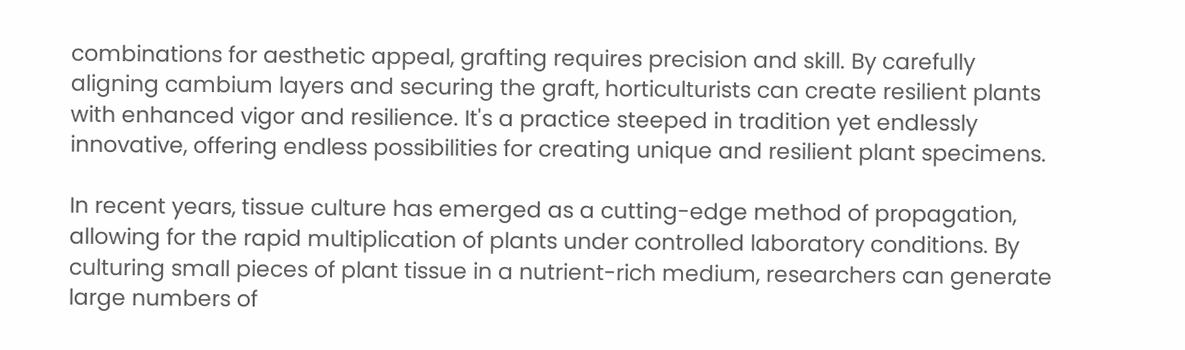combinations for aesthetic appeal, grafting requires precision and skill. By carefully aligning cambium layers and securing the graft, horticulturists can create resilient plants with enhanced vigor and resilience. It's a practice steeped in tradition yet endlessly innovative, offering endless possibilities for creating unique and resilient plant specimens.

In recent years, tissue culture has emerged as a cutting-edge method of propagation, allowing for the rapid multiplication of plants under controlled laboratory conditions. By culturing small pieces of plant tissue in a nutrient-rich medium, researchers can generate large numbers of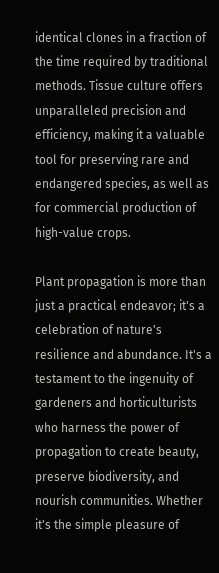identical clones in a fraction of the time required by traditional methods. Tissue culture offers unparalleled precision and efficiency, making it a valuable tool for preserving rare and endangered species, as well as for commercial production of high-value crops.

Plant propagation is more than just a practical endeavor; it's a celebration of nature's resilience and abundance. It's a testament to the ingenuity of gardeners and horticulturists who harness the power of propagation to create beauty, preserve biodiversity, and nourish communities. Whether it's the simple pleasure of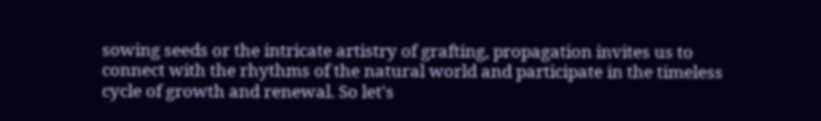sowing seeds or the intricate artistry of grafting, propagation invites us to connect with the rhythms of the natural world and participate in the timeless cycle of growth and renewal. So let's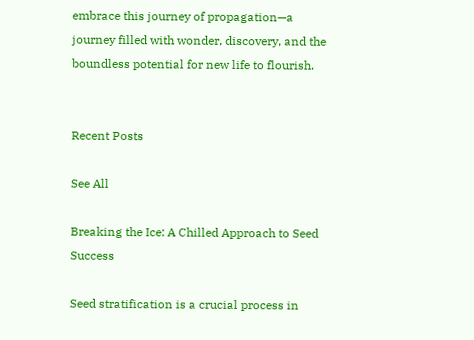embrace this journey of propagation—a journey filled with wonder, discovery, and the boundless potential for new life to flourish.


Recent Posts

See All

Breaking the Ice: A Chilled Approach to Seed Success

Seed stratification is a crucial process in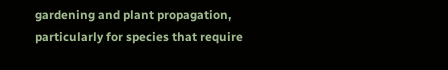gardening and plant propagation, particularly for species that require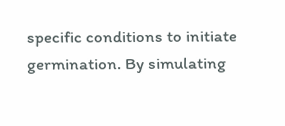specific conditions to initiate germination. By simulating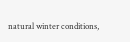natural winter conditions,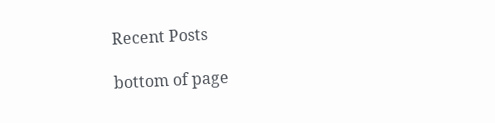Recent Posts

bottom of page